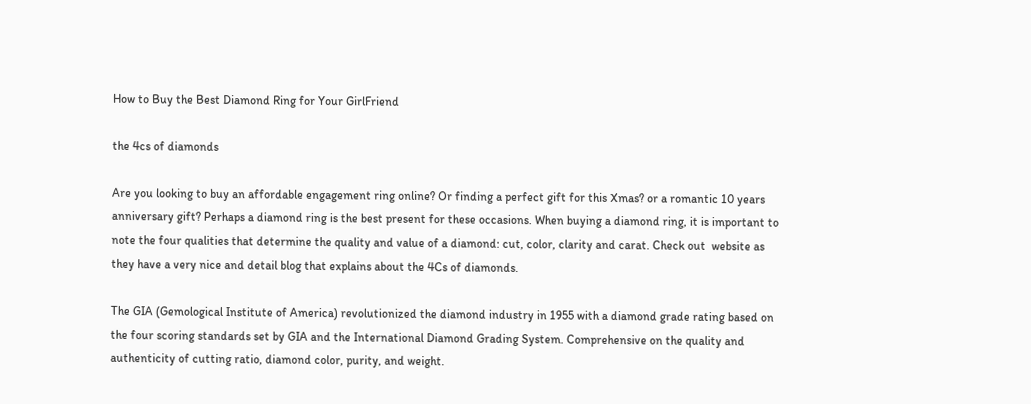How to Buy the Best Diamond Ring for Your GirlFriend

the 4cs of diamonds

Are you looking to buy an affordable engagement ring online? Or finding a perfect gift for this Xmas? or a romantic 10 years anniversary gift? Perhaps a diamond ring is the best present for these occasions. When buying a diamond ring, it is important to note the four qualities that determine the quality and value of a diamond: cut, color, clarity and carat. Check out  website as they have a very nice and detail blog that explains about the 4Cs of diamonds.

The GIA (Gemological Institute of America) revolutionized the diamond industry in 1955 with a diamond grade rating based on the four scoring standards set by GIA and the International Diamond Grading System. Comprehensive on the quality and authenticity of cutting ratio, diamond color, purity, and weight.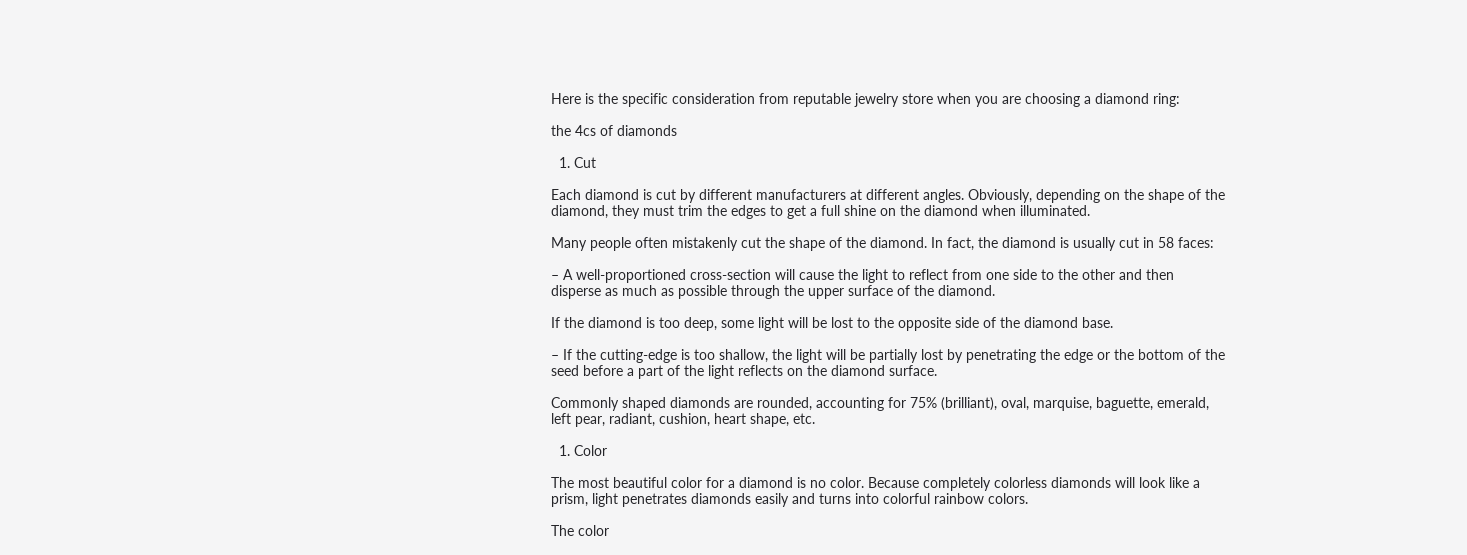Here is the specific consideration from reputable jewelry store when you are choosing a diamond ring:

the 4cs of diamonds

  1. Cut

Each diamond is cut by different manufacturers at different angles. Obviously, depending on the shape of the diamond, they must trim the edges to get a full shine on the diamond when illuminated.

Many people often mistakenly cut the shape of the diamond. In fact, the diamond is usually cut in 58 faces:

– A well-proportioned cross-section will cause the light to reflect from one side to the other and then disperse as much as possible through the upper surface of the diamond.

If the diamond is too deep, some light will be lost to the opposite side of the diamond base.

– If the cutting-edge is too shallow, the light will be partially lost by penetrating the edge or the bottom of the seed before a part of the light reflects on the diamond surface.

Commonly shaped diamonds are rounded, accounting for 75% (brilliant), oval, marquise, baguette, emerald, left pear, radiant, cushion, heart shape, etc.

  1. Color

The most beautiful color for a diamond is no color. Because completely colorless diamonds will look like a prism, light penetrates diamonds easily and turns into colorful rainbow colors.

The color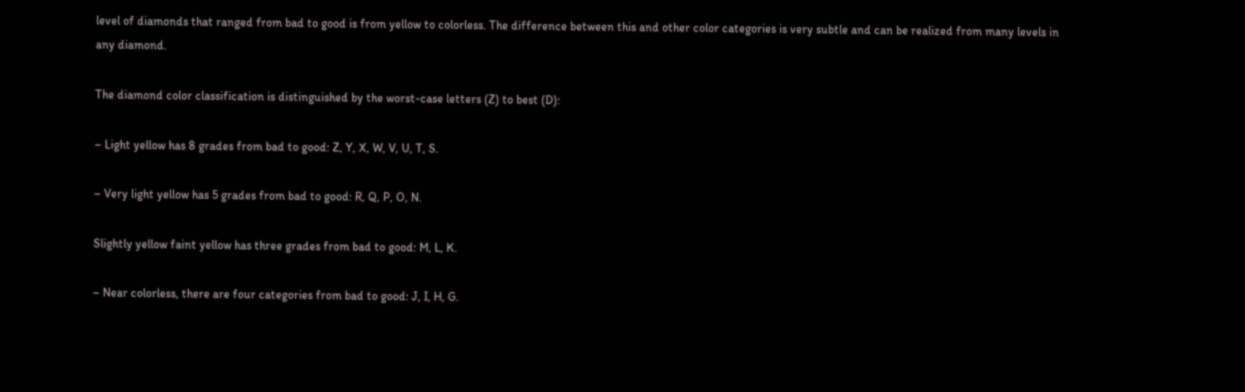level of diamonds that ranged from bad to good is from yellow to colorless. The difference between this and other color categories is very subtle and can be realized from many levels in any diamond.

The diamond color classification is distinguished by the worst-case letters (Z) to best (D):

– Light yellow has 8 grades from bad to good: Z, Y, X, W, V, U, T, S.

– Very light yellow has 5 grades from bad to good: R, Q, P, O, N.

Slightly yellow faint yellow has three grades from bad to good: M, L, K.

– Near colorless, there are four categories from bad to good: J, I, H, G.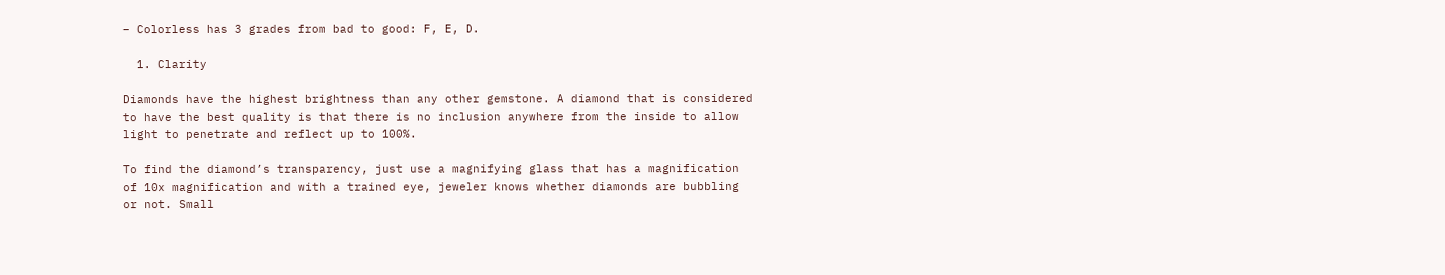– Colorless has 3 grades from bad to good: F, E, D.

  1. Clarity

Diamonds have the highest brightness than any other gemstone. A diamond that is considered to have the best quality is that there is no inclusion anywhere from the inside to allow light to penetrate and reflect up to 100%.

To find the diamond’s transparency, just use a magnifying glass that has a magnification of 10x magnification and with a trained eye, jeweler knows whether diamonds are bubbling or not. Small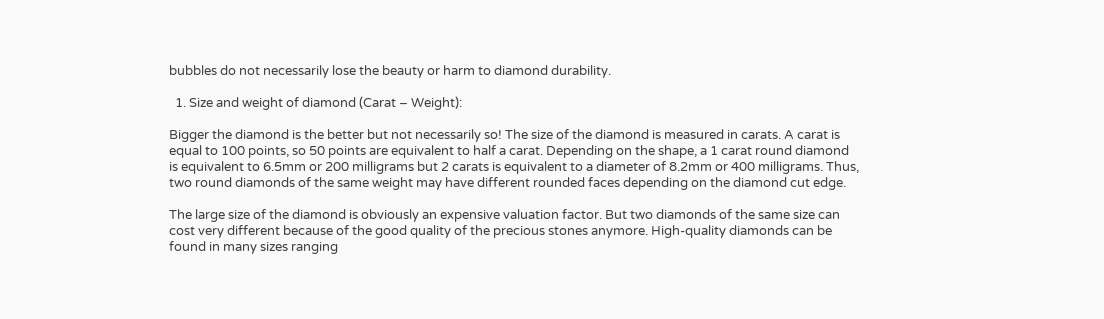bubbles do not necessarily lose the beauty or harm to diamond durability.

  1. Size and weight of diamond (Carat – Weight):

Bigger the diamond is the better but not necessarily so! The size of the diamond is measured in carats. A carat is equal to 100 points, so 50 points are equivalent to half a carat. Depending on the shape, a 1 carat round diamond is equivalent to 6.5mm or 200 milligrams but 2 carats is equivalent to a diameter of 8.2mm or 400 milligrams. Thus, two round diamonds of the same weight may have different rounded faces depending on the diamond cut edge.

The large size of the diamond is obviously an expensive valuation factor. But two diamonds of the same size can cost very different because of the good quality of the precious stones anymore. High-quality diamonds can be found in many sizes ranging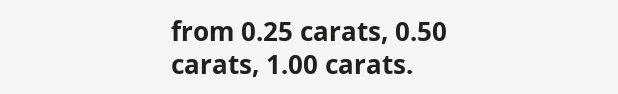from 0.25 carats, 0.50 carats, 1.00 carats.